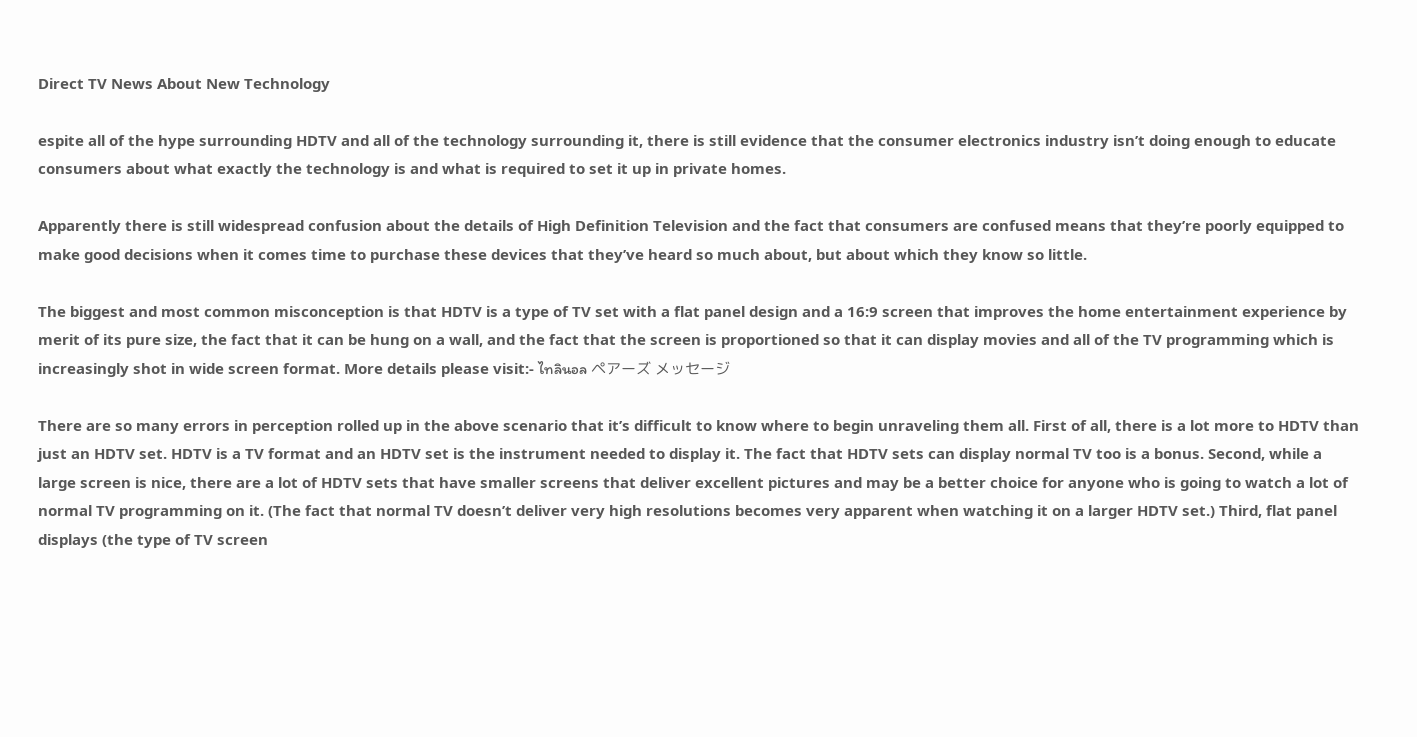Direct TV News About New Technology

espite all of the hype surrounding HDTV and all of the technology surrounding it, there is still evidence that the consumer electronics industry isn’t doing enough to educate consumers about what exactly the technology is and what is required to set it up in private homes.

Apparently there is still widespread confusion about the details of High Definition Television and the fact that consumers are confused means that they’re poorly equipped to make good decisions when it comes time to purchase these devices that they’ve heard so much about, but about which they know so little.

The biggest and most common misconception is that HDTV is a type of TV set with a flat panel design and a 16:9 screen that improves the home entertainment experience by merit of its pure size, the fact that it can be hung on a wall, and the fact that the screen is proportioned so that it can display movies and all of the TV programming which is increasingly shot in wide screen format. More details please visit:- ไทลินอล ペアーズ メッセージ

There are so many errors in perception rolled up in the above scenario that it’s difficult to know where to begin unraveling them all. First of all, there is a lot more to HDTV than just an HDTV set. HDTV is a TV format and an HDTV set is the instrument needed to display it. The fact that HDTV sets can display normal TV too is a bonus. Second, while a large screen is nice, there are a lot of HDTV sets that have smaller screens that deliver excellent pictures and may be a better choice for anyone who is going to watch a lot of normal TV programming on it. (The fact that normal TV doesn’t deliver very high resolutions becomes very apparent when watching it on a larger HDTV set.) Third, flat panel displays (the type of TV screen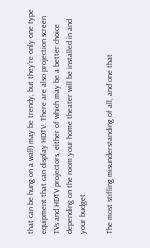that can be hung on a wall) may be trendy, but they’re only one type equipment that can display HDTV. There are also projection screen TVs and HDTV projectors, either of which may be a better choice depending on the room your home theater will be installed in and your budget.

The most stifling misunderstanding of all, and one that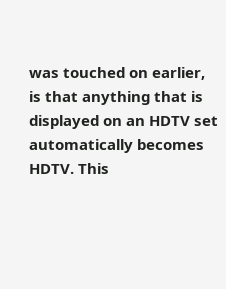was touched on earlier, is that anything that is displayed on an HDTV set automatically becomes HDTV. This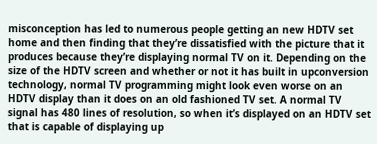misconception has led to numerous people getting an new HDTV set home and then finding that they’re dissatisfied with the picture that it produces because they’re displaying normal TV on it. Depending on the size of the HDTV screen and whether or not it has built in upconversion technology, normal TV programming might look even worse on an HDTV display than it does on an old fashioned TV set. A normal TV signal has 480 lines of resolution, so when it’s displayed on an HDTV set that is capable of displaying up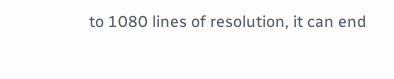to 1080 lines of resolution, it can end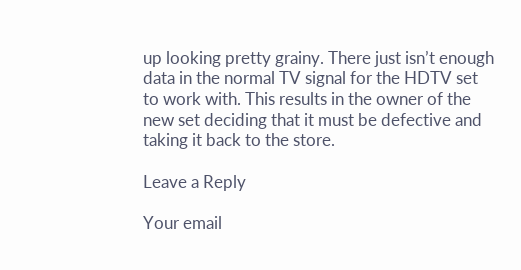up looking pretty grainy. There just isn’t enough data in the normal TV signal for the HDTV set to work with. This results in the owner of the new set deciding that it must be defective and taking it back to the store.

Leave a Reply

Your email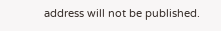address will not be published.